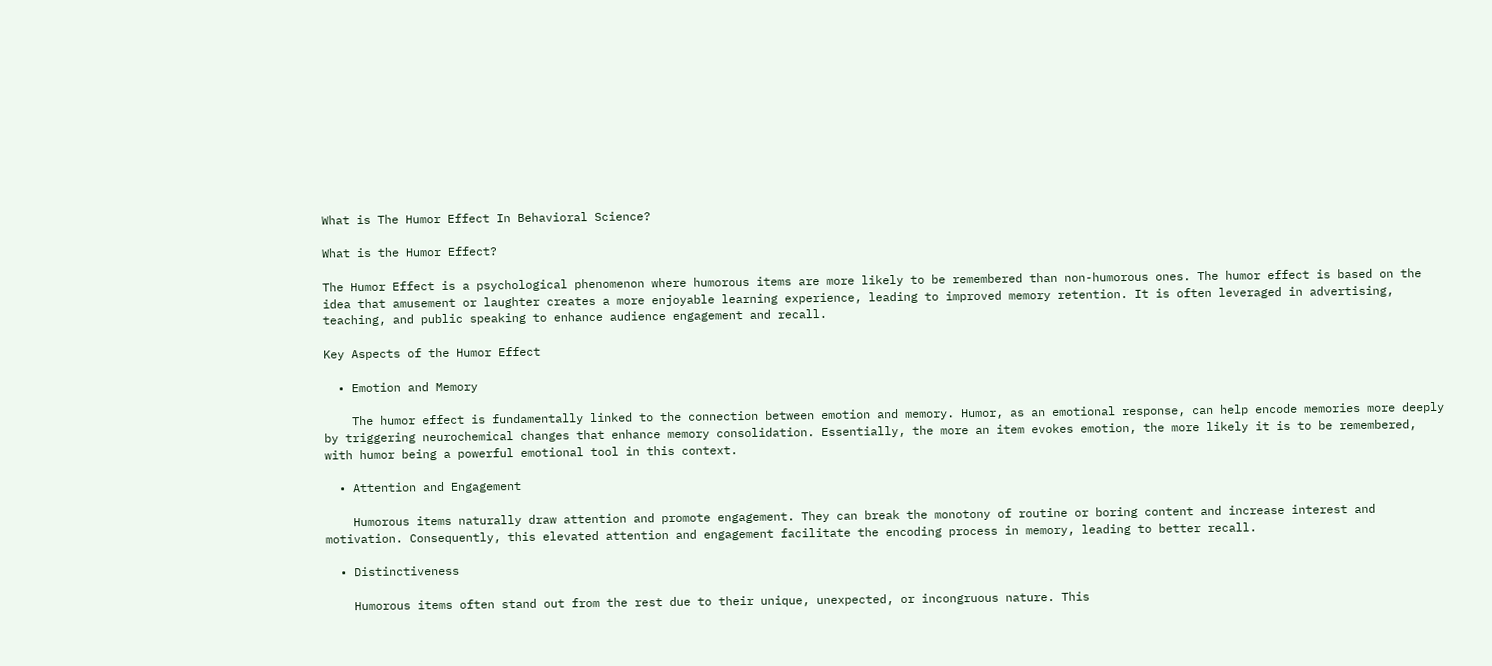What is The Humor Effect In Behavioral Science?

What is the Humor Effect?

The Humor Effect is a psychological phenomenon where humorous items are more likely to be remembered than non-humorous ones. The humor effect is based on the idea that amusement or laughter creates a more enjoyable learning experience, leading to improved memory retention. It is often leveraged in advertising, teaching, and public speaking to enhance audience engagement and recall.

Key Aspects of the Humor Effect

  • Emotion and Memory

    The humor effect is fundamentally linked to the connection between emotion and memory. Humor, as an emotional response, can help encode memories more deeply by triggering neurochemical changes that enhance memory consolidation. Essentially, the more an item evokes emotion, the more likely it is to be remembered, with humor being a powerful emotional tool in this context.

  • Attention and Engagement

    Humorous items naturally draw attention and promote engagement. They can break the monotony of routine or boring content and increase interest and motivation. Consequently, this elevated attention and engagement facilitate the encoding process in memory, leading to better recall.

  • Distinctiveness

    Humorous items often stand out from the rest due to their unique, unexpected, or incongruous nature. This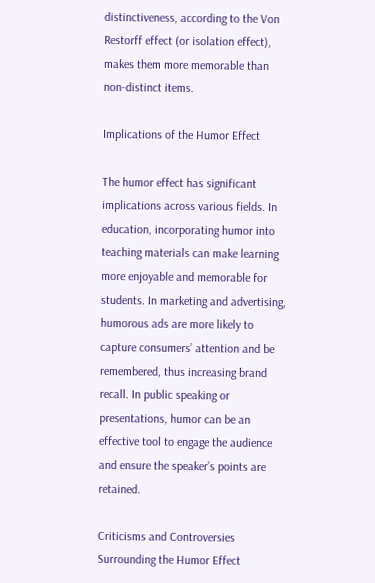distinctiveness, according to the Von Restorff effect (or isolation effect), makes them more memorable than non-distinct items.

Implications of the Humor Effect

The humor effect has significant implications across various fields. In education, incorporating humor into teaching materials can make learning more enjoyable and memorable for students. In marketing and advertising, humorous ads are more likely to capture consumers’ attention and be remembered, thus increasing brand recall. In public speaking or presentations, humor can be an effective tool to engage the audience and ensure the speaker’s points are retained.

Criticisms and Controversies Surrounding the Humor Effect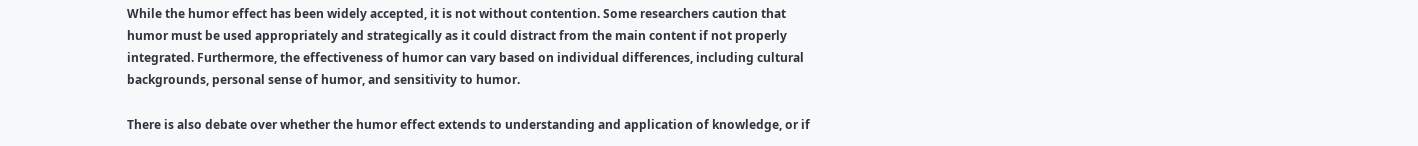While the humor effect has been widely accepted, it is not without contention. Some researchers caution that humor must be used appropriately and strategically as it could distract from the main content if not properly integrated. Furthermore, the effectiveness of humor can vary based on individual differences, including cultural backgrounds, personal sense of humor, and sensitivity to humor.

There is also debate over whether the humor effect extends to understanding and application of knowledge, or if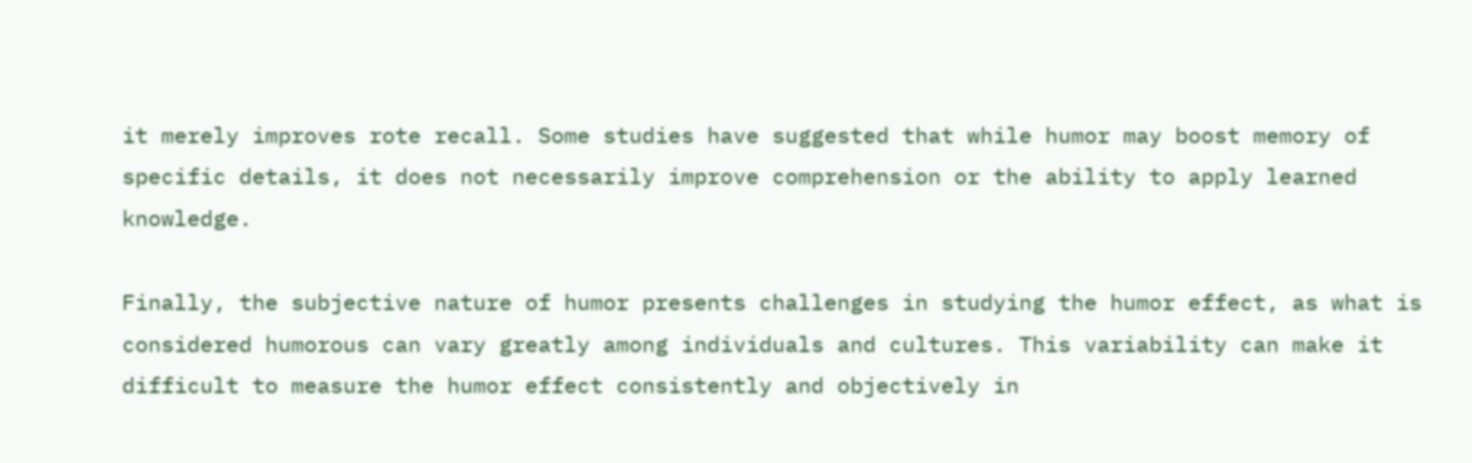it merely improves rote recall. Some studies have suggested that while humor may boost memory of specific details, it does not necessarily improve comprehension or the ability to apply learned knowledge.

Finally, the subjective nature of humor presents challenges in studying the humor effect, as what is considered humorous can vary greatly among individuals and cultures. This variability can make it difficult to measure the humor effect consistently and objectively in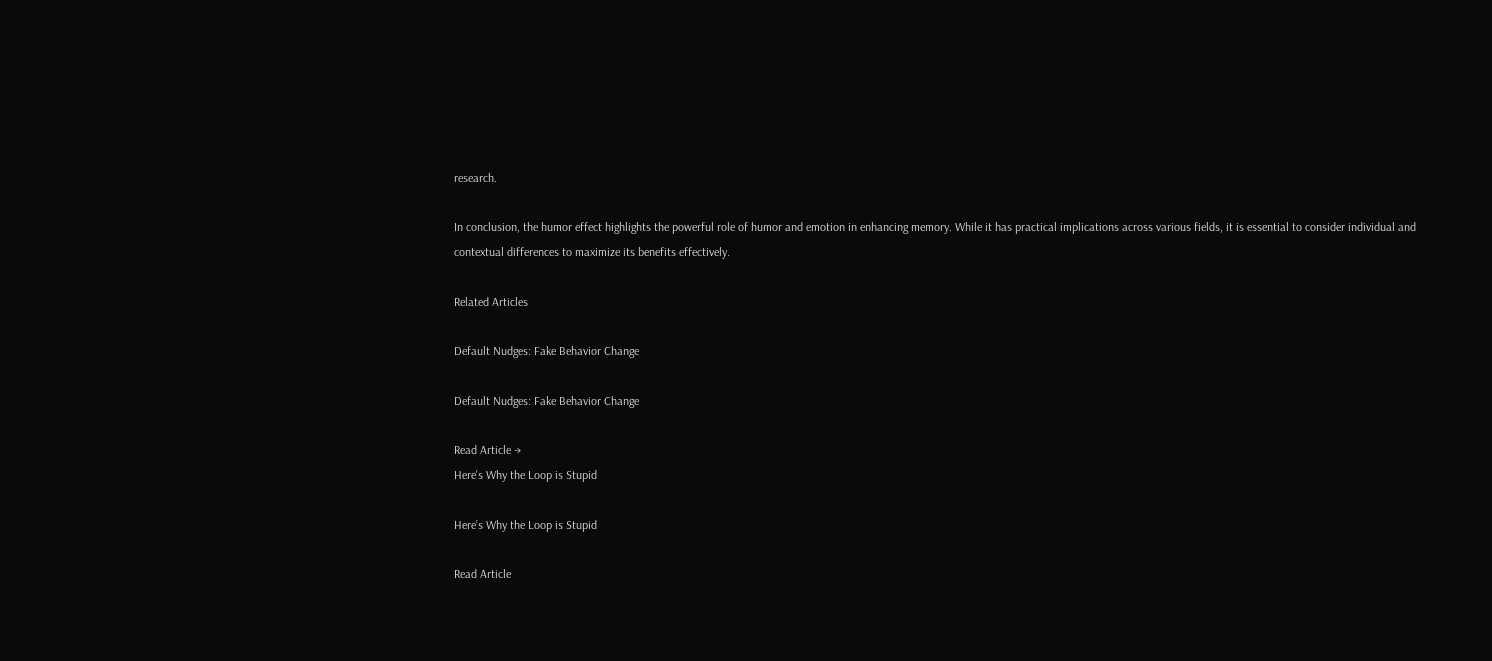research.

In conclusion, the humor effect highlights the powerful role of humor and emotion in enhancing memory. While it has practical implications across various fields, it is essential to consider individual and contextual differences to maximize its benefits effectively.

Related Articles

Default Nudges: Fake Behavior Change

Default Nudges: Fake Behavior Change

Read Article →
Here's Why the Loop is Stupid

Here’s Why the Loop is Stupid

Read Article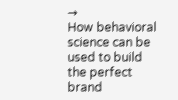→
How behavioral science can be used to build the perfect brand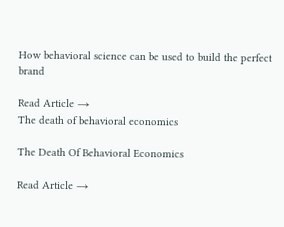How behavioral science can be used to build the perfect brand

Read Article →
The death of behavioral economics

The Death Of Behavioral Economics

Read Article →